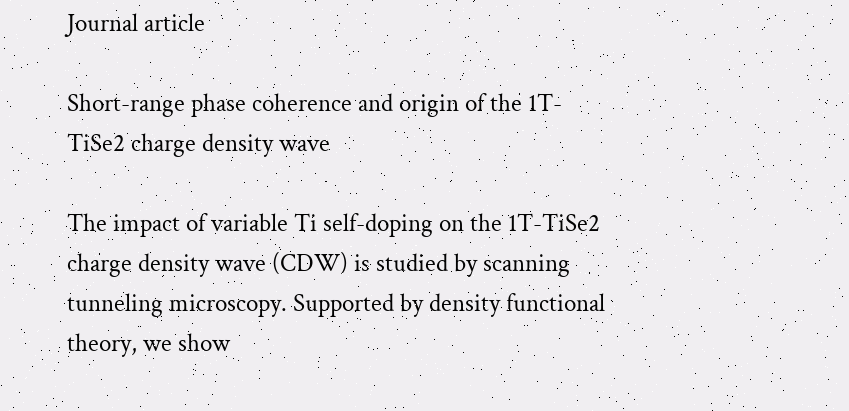Journal article

Short-range phase coherence and origin of the 1T-TiSe2 charge density wave

The impact of variable Ti self-doping on the 1T-TiSe2 charge density wave (CDW) is studied by scanning tunneling microscopy. Supported by density functional theory, we show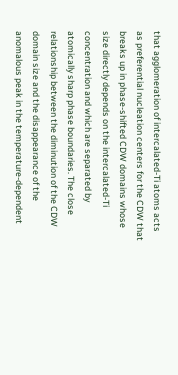that agglomeration of intercalated-Ti atoms acts as preferential nucleation centers for the CDW that breaks up in phase-shifted CDW domains whose size directly depends on the intercalated-Ti concentration and which are separated by atomically sharp phase boundaries. The close relationship between the diminution of the CDW domain size and the disappearance of the anomalous peak in the temperature-dependent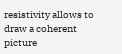resistivity allows to draw a coherent picture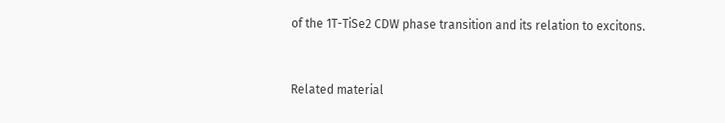of the 1T-TiSe2 CDW phase transition and its relation to excitons.


Related material